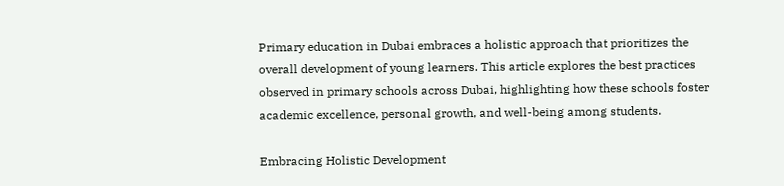Primary education in Dubai embraces a holistic approach that prioritizes the overall development of young learners. This article explores the best practices observed in primary schools across Dubai, highlighting how these schools foster academic excellence, personal growth, and well-being among students.

Embracing Holistic Development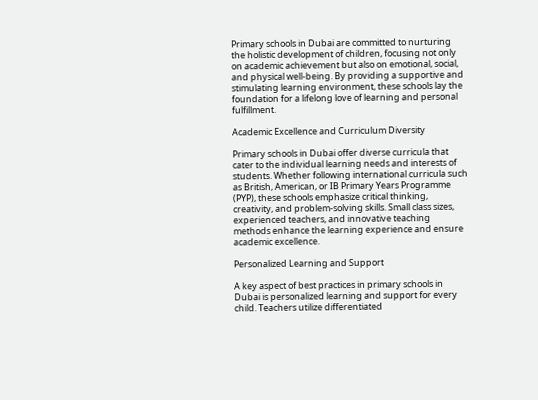Primary schools in Dubai are committed to nurturing the holistic development of children, focusing not only on academic achievement but also on emotional, social, and physical well-being. By providing a supportive and stimulating learning environment, these schools lay the foundation for a lifelong love of learning and personal fulfillment.

Academic Excellence and Curriculum Diversity

Primary schools in Dubai offer diverse curricula that cater to the individual learning needs and interests of students. Whether following international curricula such as British, American, or IB Primary Years Programme (PYP), these schools emphasize critical thinking, creativity, and problem-solving skills. Small class sizes, experienced teachers, and innovative teaching methods enhance the learning experience and ensure academic excellence.

Personalized Learning and Support

A key aspect of best practices in primary schools in Dubai is personalized learning and support for every child. Teachers utilize differentiated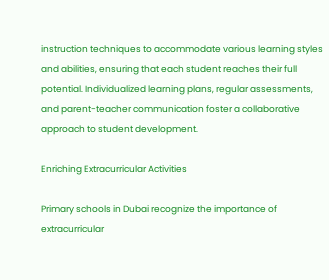instruction techniques to accommodate various learning styles and abilities, ensuring that each student reaches their full potential. Individualized learning plans, regular assessments, and parent-teacher communication foster a collaborative approach to student development.

Enriching Extracurricular Activities

Primary schools in Dubai recognize the importance of extracurricular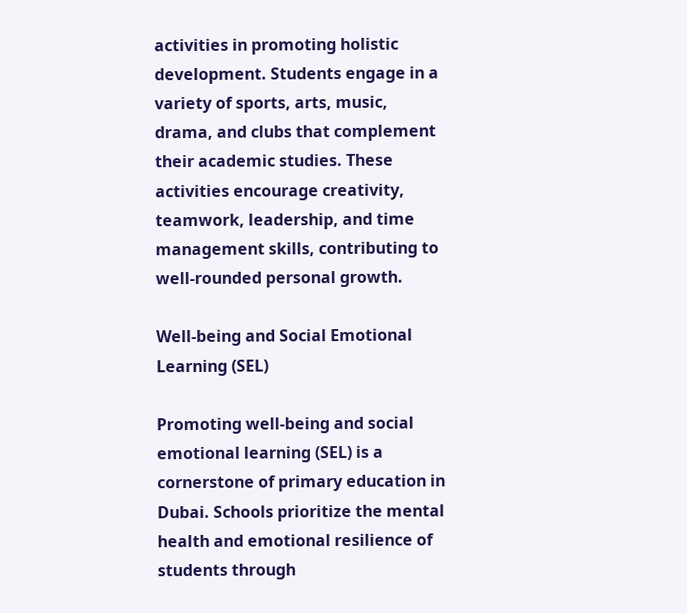activities in promoting holistic development. Students engage in a variety of sports, arts, music, drama, and clubs that complement their academic studies. These activities encourage creativity, teamwork, leadership, and time management skills, contributing to well-rounded personal growth.

Well-being and Social Emotional Learning (SEL)

Promoting well-being and social emotional learning (SEL) is a cornerstone of primary education in Dubai. Schools prioritize the mental health and emotional resilience of students through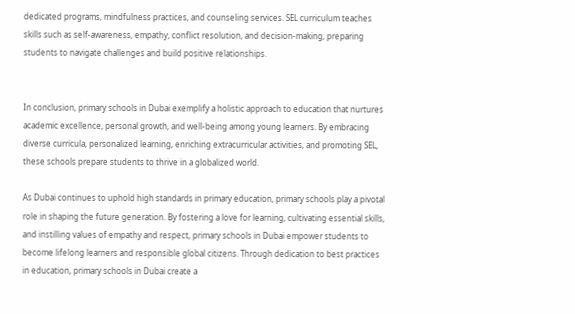dedicated programs, mindfulness practices, and counseling services. SEL curriculum teaches skills such as self-awareness, empathy, conflict resolution, and decision-making, preparing students to navigate challenges and build positive relationships.


In conclusion, primary schools in Dubai exemplify a holistic approach to education that nurtures academic excellence, personal growth, and well-being among young learners. By embracing diverse curricula, personalized learning, enriching extracurricular activities, and promoting SEL, these schools prepare students to thrive in a globalized world.

As Dubai continues to uphold high standards in primary education, primary schools play a pivotal role in shaping the future generation. By fostering a love for learning, cultivating essential skills, and instilling values of empathy and respect, primary schools in Dubai empower students to become lifelong learners and responsible global citizens. Through dedication to best practices in education, primary schools in Dubai create a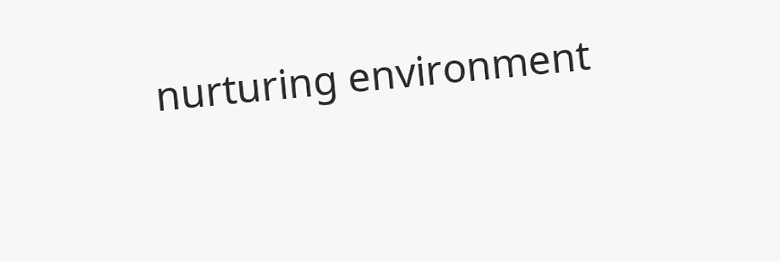nurturing environment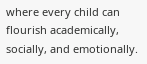where every child can flourish academically, socially, and emotionally.